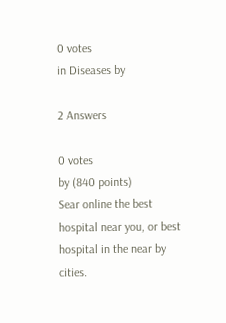0 votes
in Diseases by

2 Answers

0 votes
by (840 points)
Sear online the best hospital near you, or best hospital in the near by cities.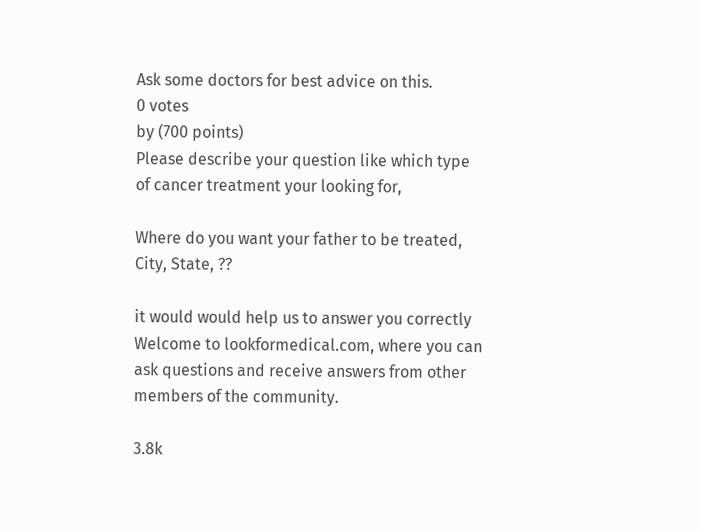Ask some doctors for best advice on this.
0 votes
by (700 points)
Please describe your question like which type of cancer treatment your looking for,

Where do you want your father to be treated, City, State, ??

it would would help us to answer you correctly
Welcome to lookformedical.com, where you can ask questions and receive answers from other members of the community.

3.8k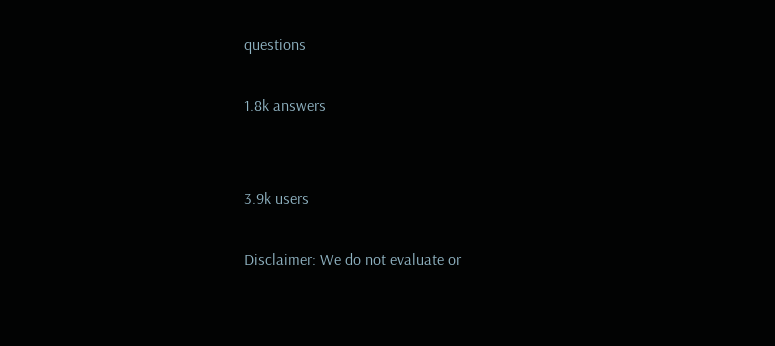questions

1.8k answers


3.9k users

Disclaimer: We do not evaluate or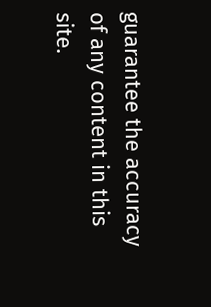guarantee the accuracy of any content in this site.